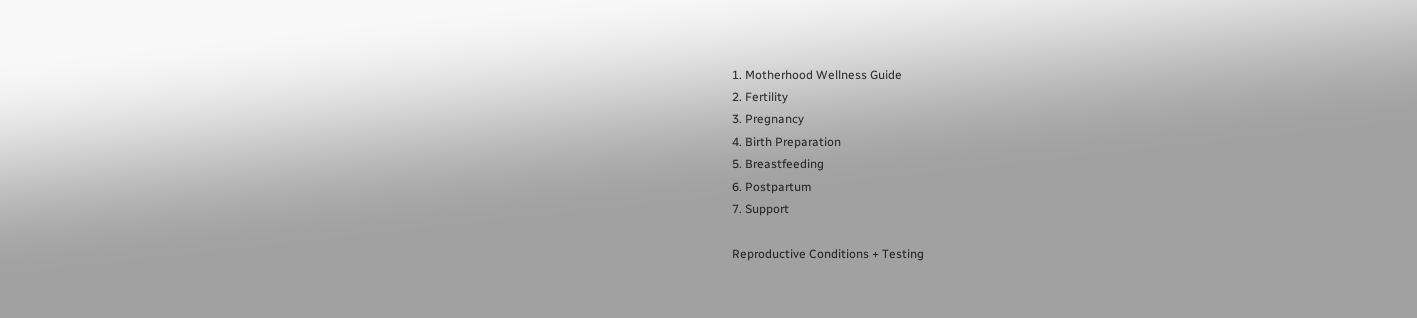1. Motherhood Wellness Guide
2. Fertility
3. Pregnancy
4. Birth Preparation
5. Breastfeeding
6. Postpartum
7. Support

Reproductive Conditions + Testing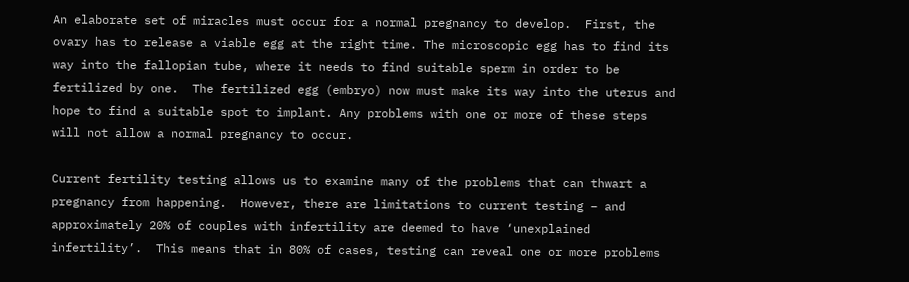An elaborate set of miracles must occur for a normal pregnancy to develop.  First, the ovary has to release a viable egg at the right time. The microscopic egg has to find its way into the fallopian tube, where it needs to find suitable sperm in order to be fertilized by one.  The fertilized egg (embryo) now must make its way into the uterus and hope to find a suitable spot to implant. Any problems with one or more of these steps will not allow a normal pregnancy to occur.

Current fertility testing allows us to examine many of the problems that can thwart a pregnancy from happening.  However, there are limitations to current testing – and approximately 20% of couples with infertility are deemed to have ‘unexplained infertility’.  This means that in 80% of cases, testing can reveal one or more problems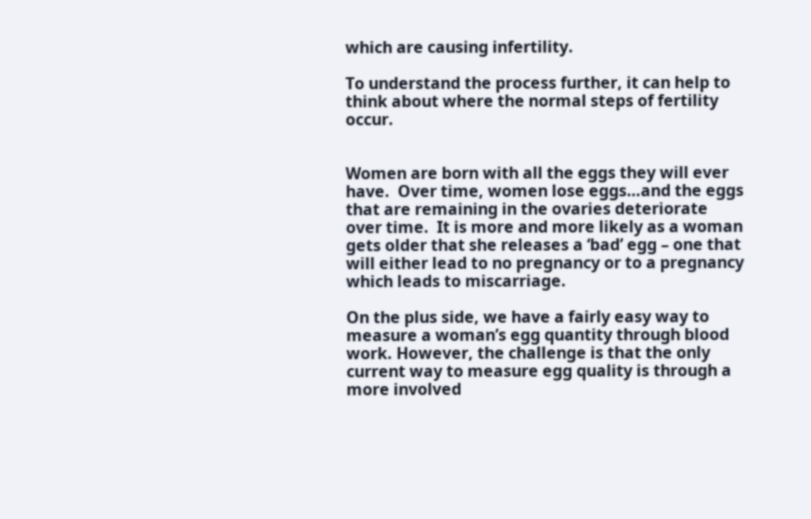which are causing infertility.

To understand the process further, it can help to think about where the normal steps of fertility occur.


Women are born with all the eggs they will ever have.  Over time, women lose eggs…and the eggs that are remaining in the ovaries deteriorate over time.  It is more and more likely as a woman gets older that she releases a ‘bad’ egg – one that will either lead to no pregnancy or to a pregnancy which leads to miscarriage.

On the plus side, we have a fairly easy way to measure a woman’s egg quantity through blood work. However, the challenge is that the only current way to measure egg quality is through a more involved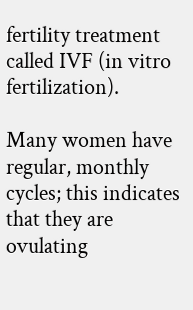fertility treatment called IVF (in vitro fertilization).

Many women have regular, monthly cycles; this indicates that they are ovulating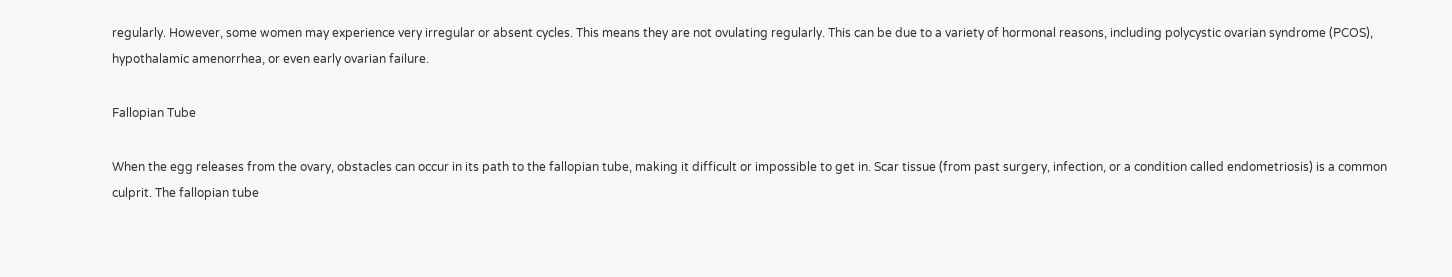regularly. However, some women may experience very irregular or absent cycles. This means they are not ovulating regularly. This can be due to a variety of hormonal reasons, including polycystic ovarian syndrome (PCOS), hypothalamic amenorrhea, or even early ovarian failure.

Fallopian Tube

When the egg releases from the ovary, obstacles can occur in its path to the fallopian tube, making it difficult or impossible to get in. Scar tissue (from past surgery, infection, or a condition called endometriosis) is a common culprit. The fallopian tube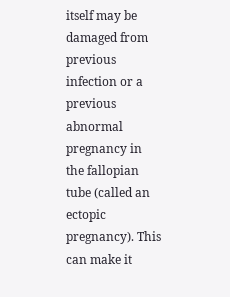itself may be damaged from previous infection or a previous abnormal pregnancy in the fallopian tube (called an ectopic pregnancy). This can make it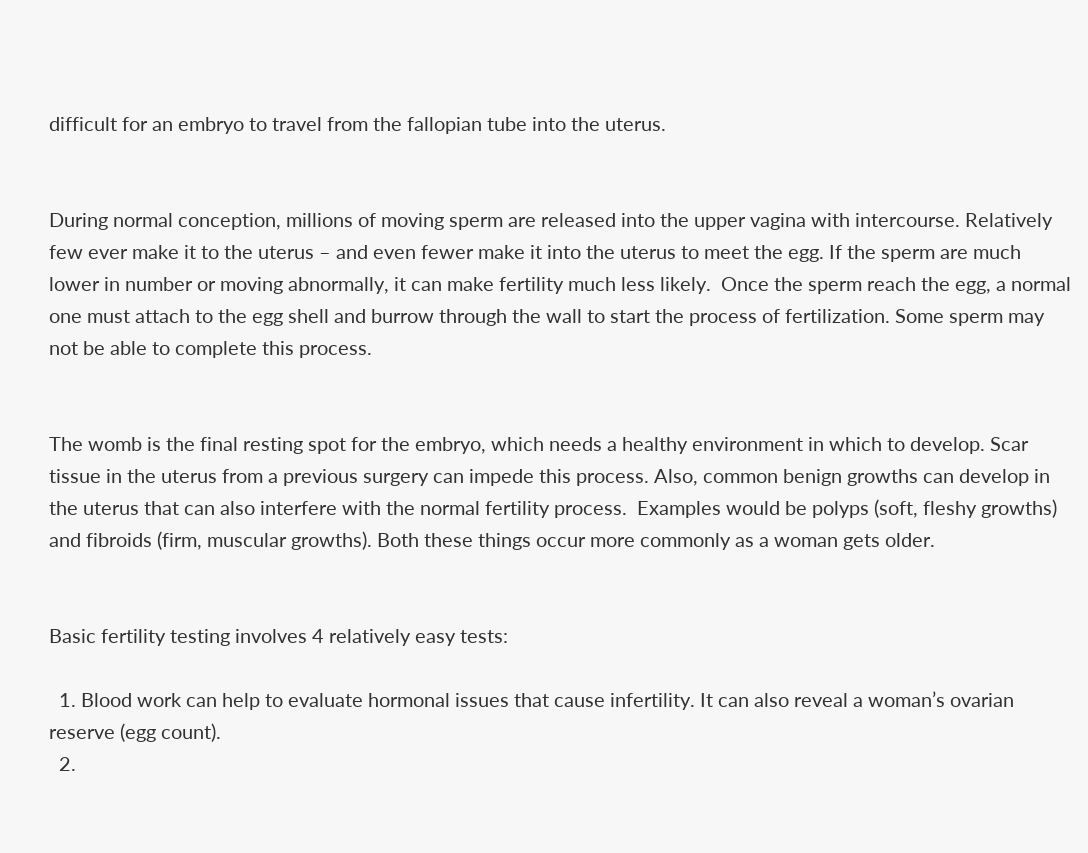difficult for an embryo to travel from the fallopian tube into the uterus.


During normal conception, millions of moving sperm are released into the upper vagina with intercourse. Relatively few ever make it to the uterus – and even fewer make it into the uterus to meet the egg. If the sperm are much lower in number or moving abnormally, it can make fertility much less likely.  Once the sperm reach the egg, a normal one must attach to the egg shell and burrow through the wall to start the process of fertilization. Some sperm may not be able to complete this process.


The womb is the final resting spot for the embryo, which needs a healthy environment in which to develop. Scar tissue in the uterus from a previous surgery can impede this process. Also, common benign growths can develop in the uterus that can also interfere with the normal fertility process.  Examples would be polyps (soft, fleshy growths) and fibroids (firm, muscular growths). Both these things occur more commonly as a woman gets older.


Basic fertility testing involves 4 relatively easy tests:

  1. Blood work can help to evaluate hormonal issues that cause infertility. It can also reveal a woman’s ovarian reserve (egg count).
  2.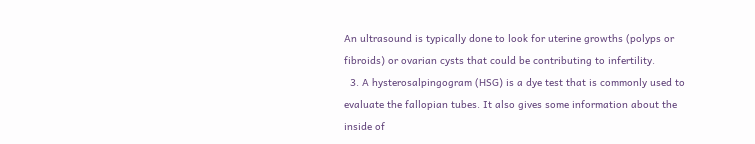An ultrasound is typically done to look for uterine growths (polyps or fibroids) or ovarian cysts that could be contributing to infertility.
  3. A hysterosalpingogram (HSG) is a dye test that is commonly used to evaluate the fallopian tubes. It also gives some information about the inside of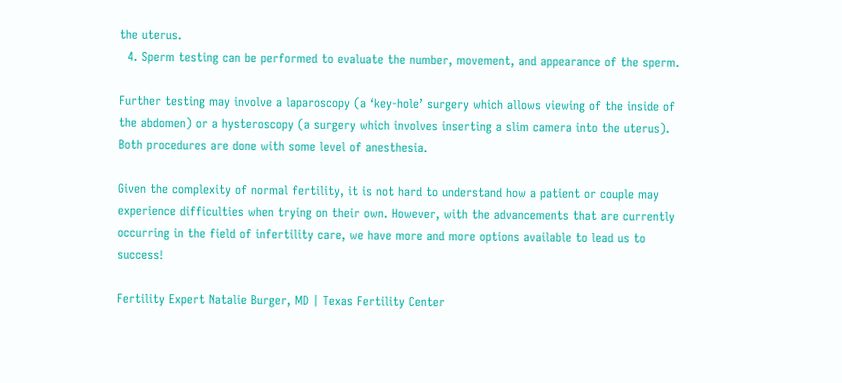the uterus.
  4. Sperm testing can be performed to evaluate the number, movement, and appearance of the sperm.

Further testing may involve a laparoscopy (a ‘key-hole’ surgery which allows viewing of the inside of the abdomen) or a hysteroscopy (a surgery which involves inserting a slim camera into the uterus). Both procedures are done with some level of anesthesia.

Given the complexity of normal fertility, it is not hard to understand how a patient or couple may experience difficulties when trying on their own. However, with the advancements that are currently occurring in the field of infertility care, we have more and more options available to lead us to success!

Fertility Expert Natalie Burger, MD | Texas Fertility Center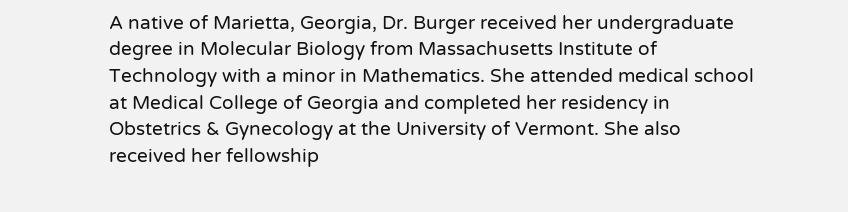A native of Marietta, Georgia, Dr. Burger received her undergraduate degree in Molecular Biology from Massachusetts Institute of Technology with a minor in Mathematics. She attended medical school at Medical College of Georgia and completed her residency in Obstetrics & Gynecology at the University of Vermont. She also received her fellowship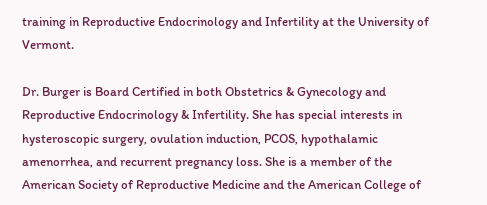training in Reproductive Endocrinology and Infertility at the University of Vermont.

Dr. Burger is Board Certified in both Obstetrics & Gynecology and Reproductive Endocrinology & Infertility. She has special interests in hysteroscopic surgery, ovulation induction, PCOS, hypothalamic amenorrhea, and recurrent pregnancy loss. She is a member of the American Society of Reproductive Medicine and the American College of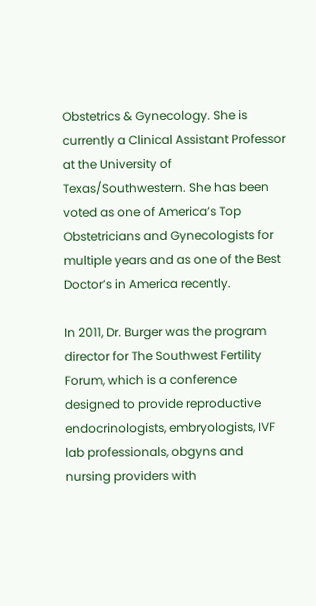Obstetrics & Gynecology. She is currently a Clinical Assistant Professor at the University of Texas/Southwestern. She has been voted as one of America’s Top Obstetricians and Gynecologists for multiple years and as one of the Best Doctor’s in America recently.

In 2011, Dr. Burger was the program director for The Southwest Fertility Forum, which is a conference designed to provide reproductive endocrinologists, embryologists, IVF lab professionals, obgyns and nursing providers with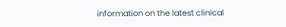information on the latest clinical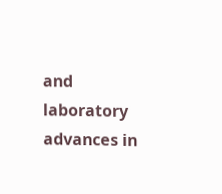and laboratory advances in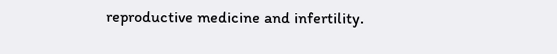reproductive medicine and infertility.